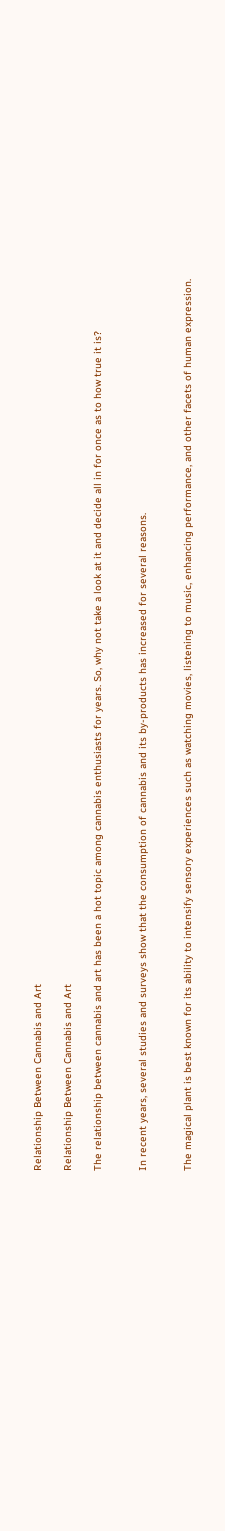Relationship Between Cannabis and Art

Relationship Between Cannabis and Art

The relationship between cannabis and art has been a hot topic among cannabis enthusiasts for years. So, why not take a look at it and decide all in for once as to how true it is?


In recent years, several studies and surveys show that the consumption of cannabis and its by-products has increased for several reasons.


The magical plant is best known for its ability to intensify sensory experiences such as watching movies, listening to music, enhancing performance, and other facets of human expression.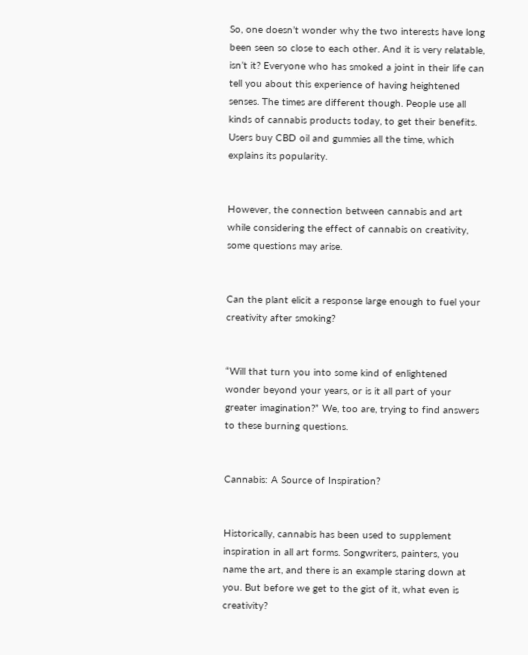So, one doesn’t wonder why the two interests have long been seen so close to each other. And it is very relatable, isn’t it? Everyone who has smoked a joint in their life can tell you about this experience of having heightened senses. The times are different though. People use all kinds of cannabis products today, to get their benefits. Users buy CBD oil and gummies all the time, which explains its popularity.


However, the connection between cannabis and art while considering the effect of cannabis on creativity, some questions may arise.


Can the plant elicit a response large enough to fuel your creativity after smoking?


“Will that turn you into some kind of enlightened wonder beyond your years, or is it all part of your greater imagination?” We, too are, trying to find answers to these burning questions.


Cannabis: A Source of Inspiration?


Historically, cannabis has been used to supplement inspiration in all art forms. Songwriters, painters, you name the art, and there is an example staring down at you. But before we get to the gist of it, what even is creativity?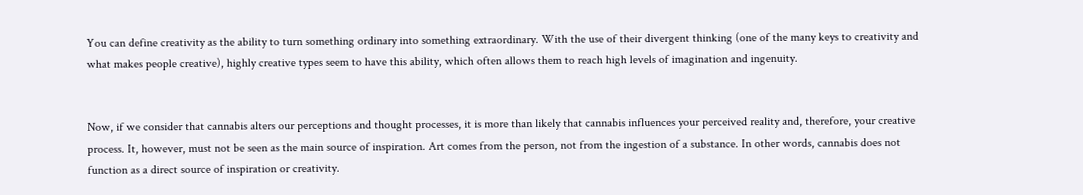You can define creativity as the ability to turn something ordinary into something extraordinary. With the use of their divergent thinking (one of the many keys to creativity and what makes people creative), highly creative types seem to have this ability, which often allows them to reach high levels of imagination and ingenuity.


Now, if we consider that cannabis alters our perceptions and thought processes, it is more than likely that cannabis influences your perceived reality and, therefore, your creative process. It, however, must not be seen as the main source of inspiration. Art comes from the person, not from the ingestion of a substance. In other words, cannabis does not function as a direct source of inspiration or creativity.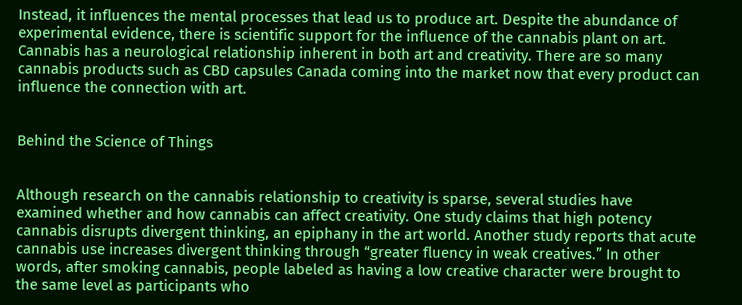Instead, it influences the mental processes that lead us to produce art. Despite the abundance of experimental evidence, there is scientific support for the influence of the cannabis plant on art. Cannabis has a neurological relationship inherent in both art and creativity. There are so many cannabis products such as CBD capsules Canada coming into the market now that every product can influence the connection with art.


Behind the Science of Things


Although research on the cannabis relationship to creativity is sparse, several studies have examined whether and how cannabis can affect creativity. One study claims that high potency cannabis disrupts divergent thinking, an epiphany in the art world. Another study reports that acute cannabis use increases divergent thinking through “greater fluency in weak creatives.” In other words, after smoking cannabis, people labeled as having a low creative character were brought to the same level as participants who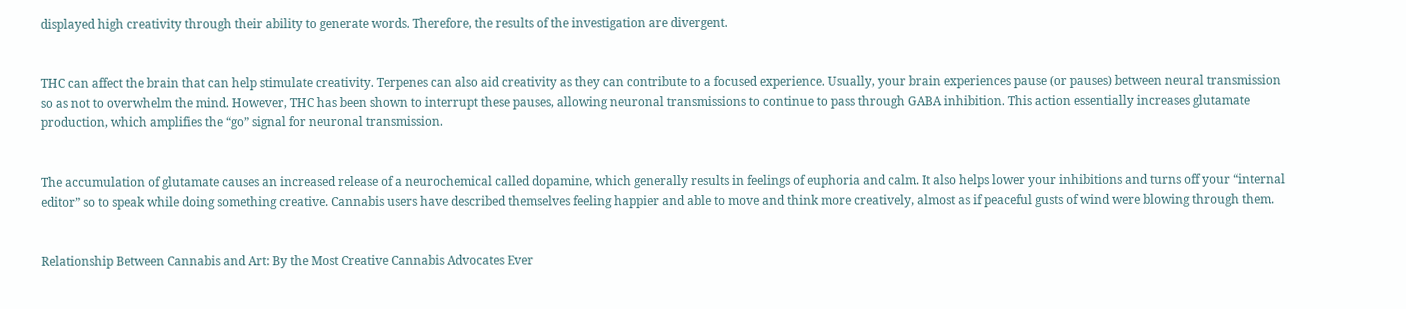displayed high creativity through their ability to generate words. Therefore, the results of the investigation are divergent.


THC can affect the brain that can help stimulate creativity. Terpenes can also aid creativity as they can contribute to a focused experience. Usually, your brain experiences pause (or pauses) between neural transmission so as not to overwhelm the mind. However, THC has been shown to interrupt these pauses, allowing neuronal transmissions to continue to pass through GABA inhibition. This action essentially increases glutamate production, which amplifies the “go” signal for neuronal transmission.


The accumulation of glutamate causes an increased release of a neurochemical called dopamine, which generally results in feelings of euphoria and calm. It also helps lower your inhibitions and turns off your “internal editor” so to speak while doing something creative. Cannabis users have described themselves feeling happier and able to move and think more creatively, almost as if peaceful gusts of wind were blowing through them.


Relationship Between Cannabis and Art: By the Most Creative Cannabis Advocates Ever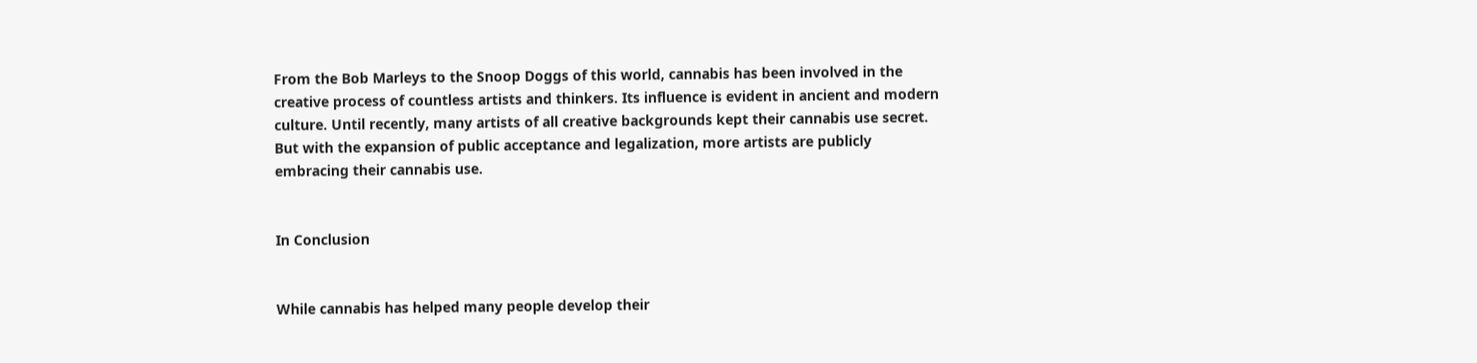From the Bob Marleys to the Snoop Doggs of this world, cannabis has been involved in the creative process of countless artists and thinkers. Its influence is evident in ancient and modern culture. Until recently, many artists of all creative backgrounds kept their cannabis use secret. But with the expansion of public acceptance and legalization, more artists are publicly embracing their cannabis use.


In Conclusion


While cannabis has helped many people develop their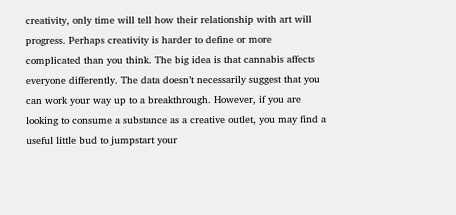creativity, only time will tell how their relationship with art will progress. Perhaps creativity is harder to define or more complicated than you think. The big idea is that cannabis affects everyone differently. The data doesn’t necessarily suggest that you can work your way up to a breakthrough. However, if you are looking to consume a substance as a creative outlet, you may find a useful little bud to jumpstart your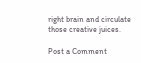right brain and circulate those creative juices.

Post a Comment